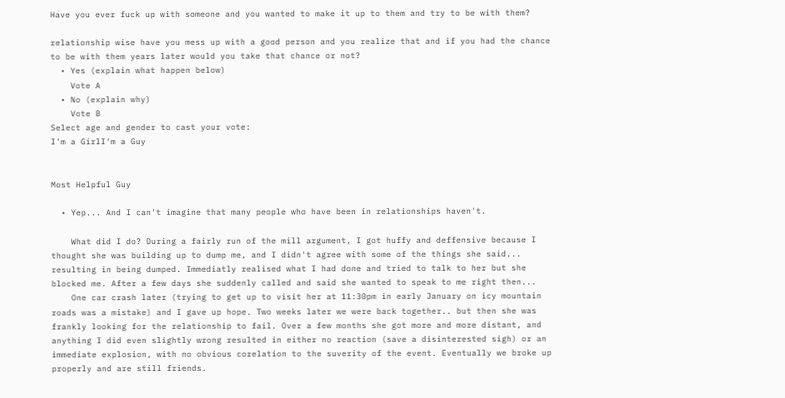Have you ever fuck up with someone and you wanted to make it up to them and try to be with them?

relationship wise have you mess up with a good person and you realize that and if you had the chance to be with them years later would you take that chance or not?
  • Yes (explain what happen below)
    Vote A
  • No (explain why)
    Vote B
Select age and gender to cast your vote:
I'm a GirlI'm a Guy


Most Helpful Guy

  • Yep... And I can't imagine that many people who have been in relationships haven't.

    What did I do? During a fairly run of the mill argument, I got huffy and deffensive because I thought she was building up to dump me, and I didn't agree with some of the things she said... resulting in being dumped. Immediatly realised what I had done and tried to talk to her but she blocked me. After a few days she suddenly called and said she wanted to speak to me right then...
    One car crash later (trying to get up to visit her at 11:30pm in early January on icy mountain roads was a mistake) and I gave up hope. Two weeks later we were back together.. but then she was frankly looking for the relationship to fail. Over a few months she got more and more distant, and anything I did even slightly wrong resulted in either no reaction (save a disinterested sigh) or an immediate explosion, with no obvious corelation to the suverity of the event. Eventually we broke up properly and are still friends.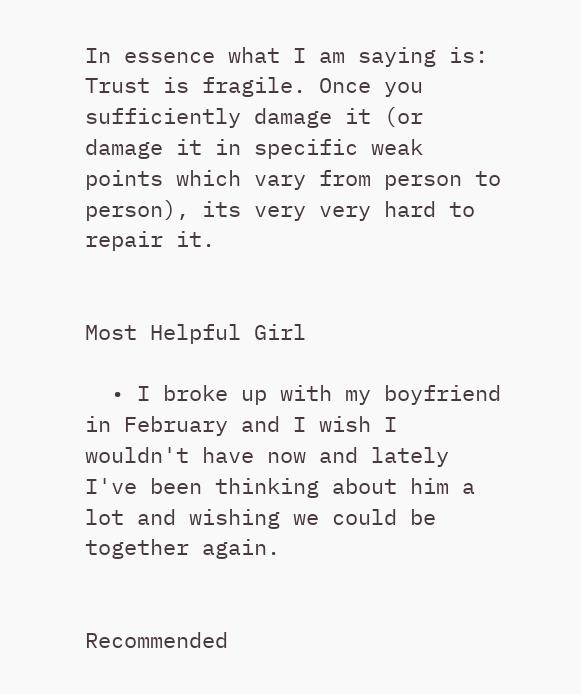In essence what I am saying is: Trust is fragile. Once you sufficiently damage it (or damage it in specific weak points which vary from person to person), its very very hard to repair it.


Most Helpful Girl

  • I broke up with my boyfriend in February and I wish I wouldn't have now and lately I've been thinking about him a lot and wishing we could be together again.


Recommended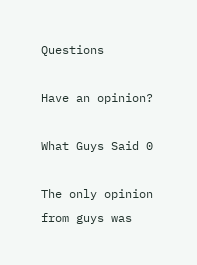Questions

Have an opinion?

What Guys Said 0

The only opinion from guys was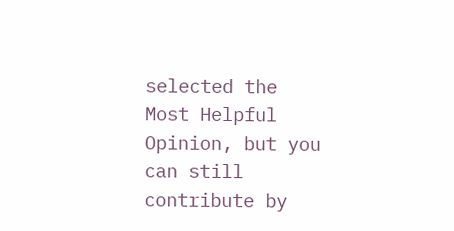selected the Most Helpful Opinion, but you can still contribute by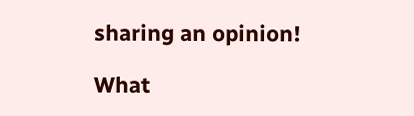sharing an opinion!

What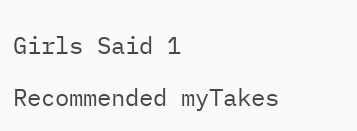Girls Said 1

Recommended myTakes